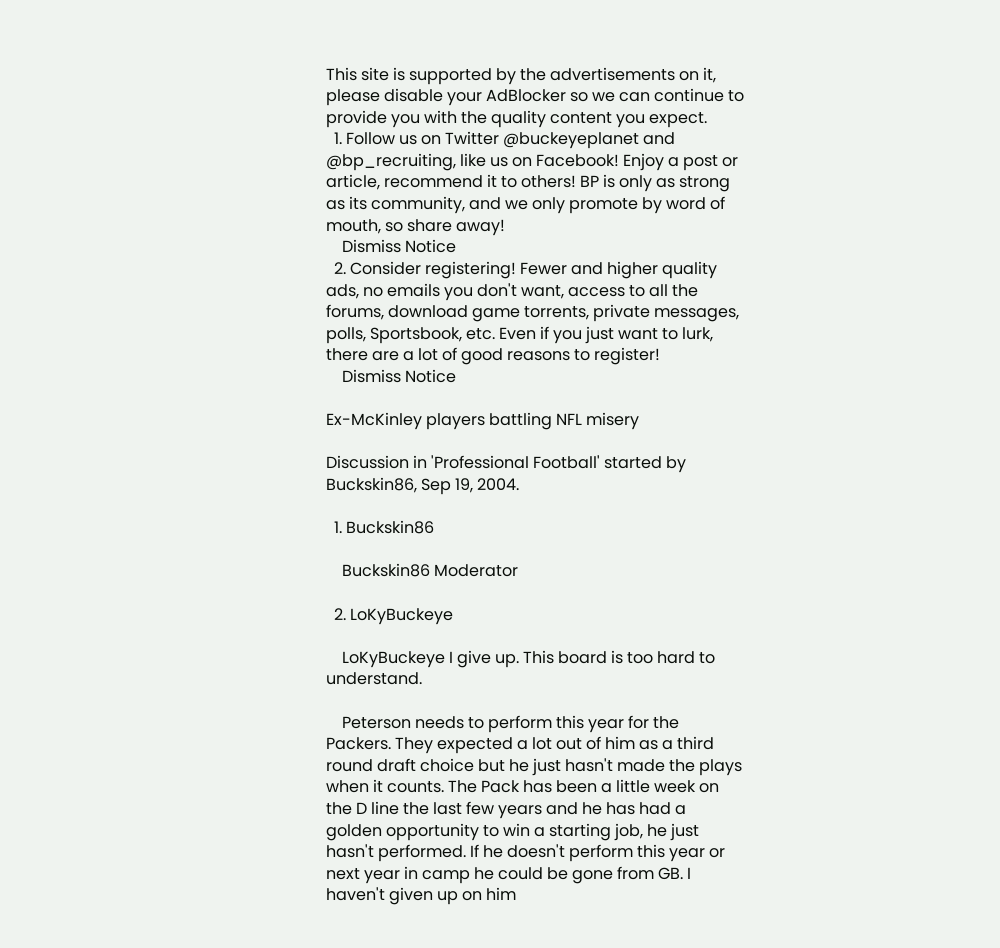This site is supported by the advertisements on it, please disable your AdBlocker so we can continue to provide you with the quality content you expect.
  1. Follow us on Twitter @buckeyeplanet and @bp_recruiting, like us on Facebook! Enjoy a post or article, recommend it to others! BP is only as strong as its community, and we only promote by word of mouth, so share away!
    Dismiss Notice
  2. Consider registering! Fewer and higher quality ads, no emails you don't want, access to all the forums, download game torrents, private messages, polls, Sportsbook, etc. Even if you just want to lurk, there are a lot of good reasons to register!
    Dismiss Notice

Ex-McKinley players battling NFL misery

Discussion in 'Professional Football' started by Buckskin86, Sep 19, 2004.

  1. Buckskin86

    Buckskin86 Moderator

  2. LoKyBuckeye

    LoKyBuckeye I give up. This board is too hard to understand.

    Peterson needs to perform this year for the Packers. They expected a lot out of him as a third round draft choice but he just hasn't made the plays when it counts. The Pack has been a little week on the D line the last few years and he has had a golden opportunity to win a starting job, he just hasn't performed. If he doesn't perform this year or next year in camp he could be gone from GB. I haven't given up on him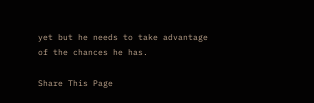yet but he needs to take advantage of the chances he has.

Share This Page